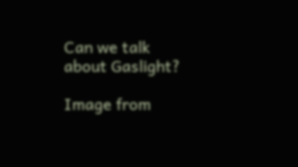Can we talk about Gaslight?

Image from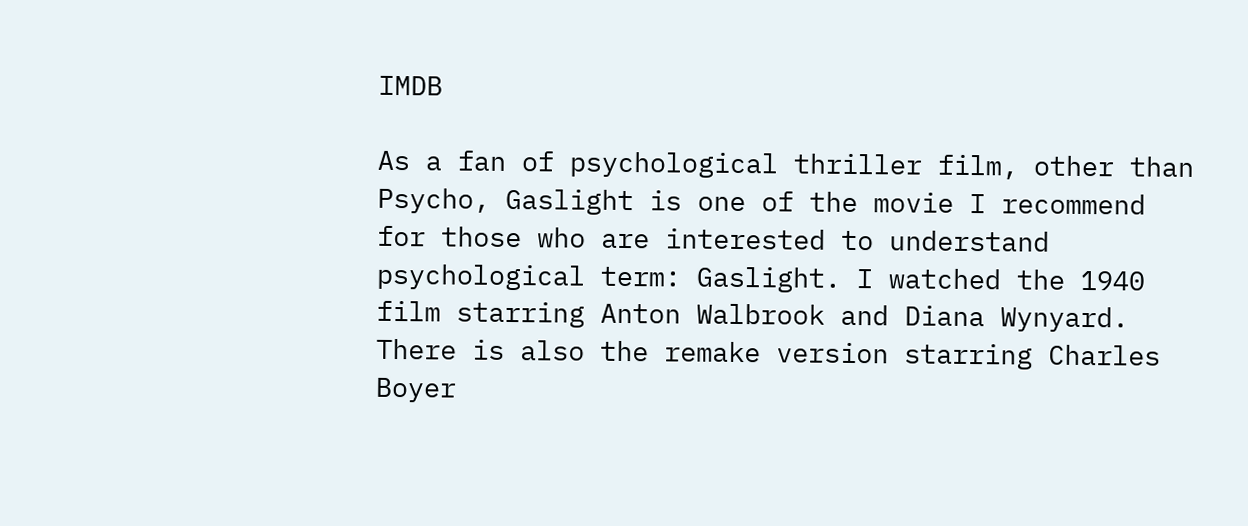IMDB

As a fan of psychological thriller film, other than Psycho, Gaslight is one of the movie I recommend for those who are interested to understand psychological term: Gaslight. I watched the 1940 film starring Anton Walbrook and Diana Wynyard. There is also the remake version starring Charles Boyer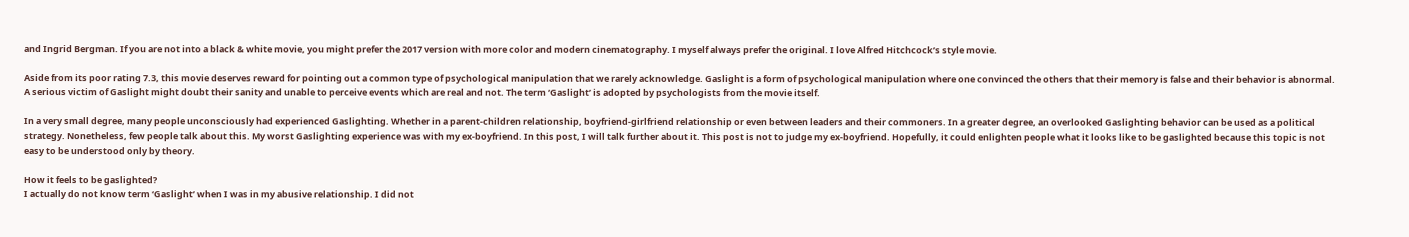and Ingrid Bergman. If you are not into a black & white movie, you might prefer the 2017 version with more color and modern cinematography. I myself always prefer the original. I love Alfred Hitchcock’s style movie.

Aside from its poor rating 7.3, this movie deserves reward for pointing out a common type of psychological manipulation that we rarely acknowledge. Gaslight is a form of psychological manipulation where one convinced the others that their memory is false and their behavior is abnormal. A serious victim of Gaslight might doubt their sanity and unable to perceive events which are real and not. The term ‘Gaslight’ is adopted by psychologists from the movie itself.

In a very small degree, many people unconsciously had experienced Gaslighting. Whether in a parent-children relationship, boyfriend-girlfriend relationship or even between leaders and their commoners. In a greater degree, an overlooked Gaslighting behavior can be used as a political strategy. Nonetheless, few people talk about this. My worst Gaslighting experience was with my ex-boyfriend. In this post, I will talk further about it. This post is not to judge my ex-boyfriend. Hopefully, it could enlighten people what it looks like to be gaslighted because this topic is not easy to be understood only by theory.

How it feels to be gaslighted?
I actually do not know term ‘Gaslight’ when I was in my abusive relationship. I did not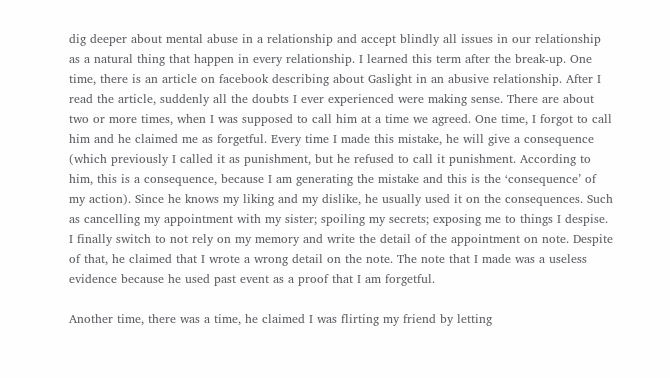dig deeper about mental abuse in a relationship and accept blindly all issues in our relationship as a natural thing that happen in every relationship. I learned this term after the break-up. One time, there is an article on facebook describing about Gaslight in an abusive relationship. After I read the article, suddenly all the doubts I ever experienced were making sense. There are about two or more times, when I was supposed to call him at a time we agreed. One time, I forgot to call him and he claimed me as forgetful. Every time I made this mistake, he will give a consequence (which previously I called it as punishment, but he refused to call it punishment. According to him, this is a consequence, because I am generating the mistake and this is the ‘consequence’ of my action). Since he knows my liking and my dislike, he usually used it on the consequences. Such as cancelling my appointment with my sister; spoiling my secrets; exposing me to things I despise. I finally switch to not rely on my memory and write the detail of the appointment on note. Despite of that, he claimed that I wrote a wrong detail on the note. The note that I made was a useless evidence because he used past event as a proof that I am forgetful.

Another time, there was a time, he claimed I was flirting my friend by letting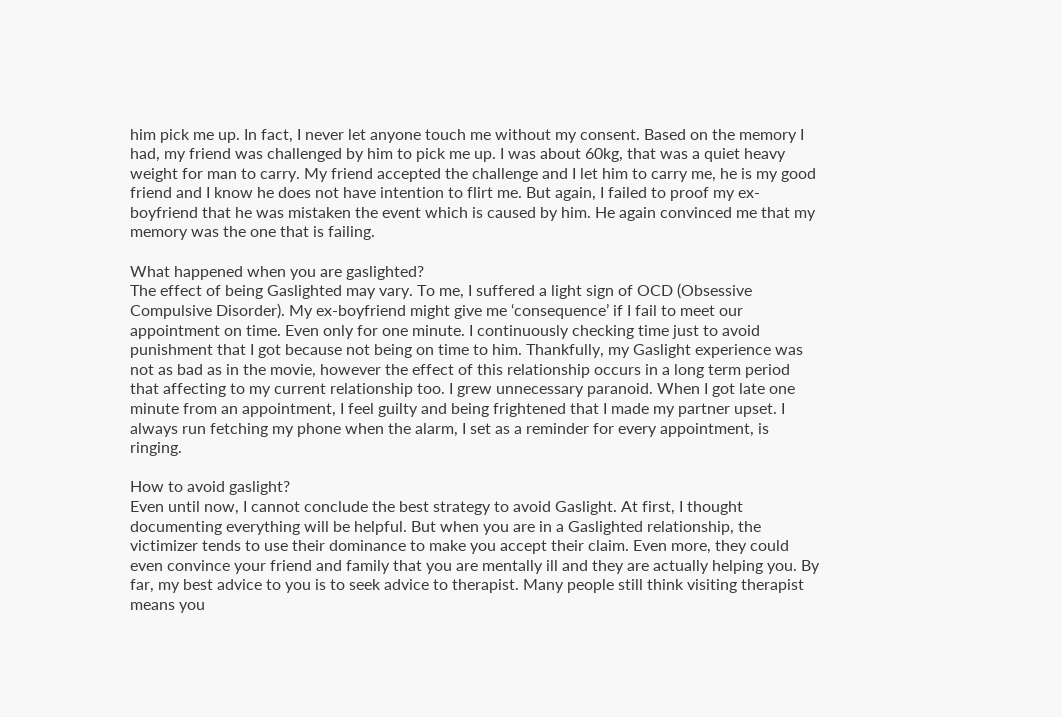him pick me up. In fact, I never let anyone touch me without my consent. Based on the memory I had, my friend was challenged by him to pick me up. I was about 60kg, that was a quiet heavy weight for man to carry. My friend accepted the challenge and I let him to carry me, he is my good friend and I know he does not have intention to flirt me. But again, I failed to proof my ex-boyfriend that he was mistaken the event which is caused by him. He again convinced me that my memory was the one that is failing.

What happened when you are gaslighted?
The effect of being Gaslighted may vary. To me, I suffered a light sign of OCD (Obsessive Compulsive Disorder). My ex-boyfriend might give me ‘consequence’ if I fail to meet our appointment on time. Even only for one minute. I continuously checking time just to avoid punishment that I got because not being on time to him. Thankfully, my Gaslight experience was not as bad as in the movie, however the effect of this relationship occurs in a long term period that affecting to my current relationship too. I grew unnecessary paranoid. When I got late one minute from an appointment, I feel guilty and being frightened that I made my partner upset. I always run fetching my phone when the alarm, I set as a reminder for every appointment, is ringing.

How to avoid gaslight?
Even until now, I cannot conclude the best strategy to avoid Gaslight. At first, I thought documenting everything will be helpful. But when you are in a Gaslighted relationship, the victimizer tends to use their dominance to make you accept their claim. Even more, they could even convince your friend and family that you are mentally ill and they are actually helping you. By far, my best advice to you is to seek advice to therapist. Many people still think visiting therapist means you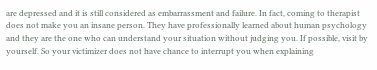are depressed and it is still considered as embarrassment and failure. In fact, coming to therapist does not make you an insane person. They have professionally learned about human psychology and they are the one who can understand your situation without judging you. If possible, visit by yourself. So your victimizer does not have chance to interrupt you when explaining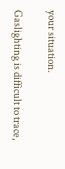your situation.

Gaslighting is difficult to trace,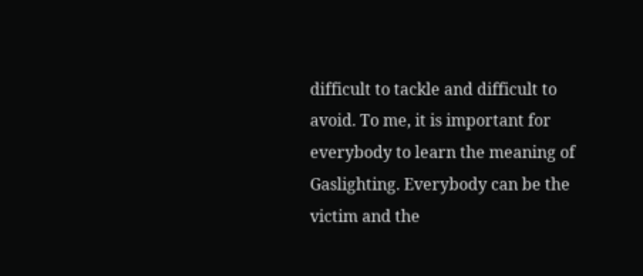difficult to tackle and difficult to avoid. To me, it is important for everybody to learn the meaning of Gaslighting. Everybody can be the victim and the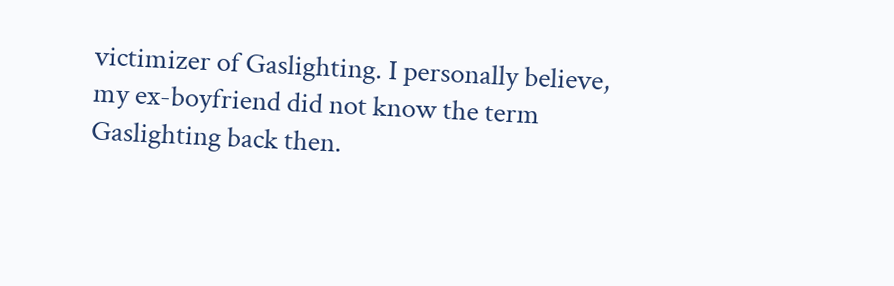victimizer of Gaslighting. I personally believe, my ex-boyfriend did not know the term Gaslighting back then.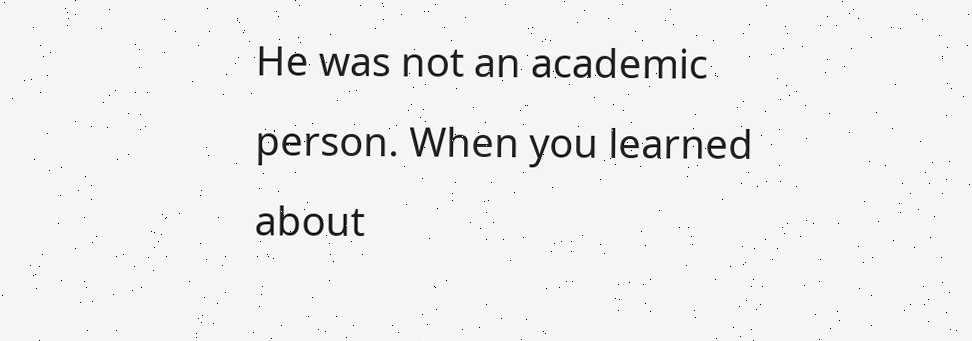He was not an academic person. When you learned about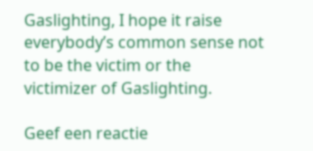Gaslighting, I hope it raise everybody’s common sense not to be the victim or the victimizer of Gaslighting.

Geef een reactie